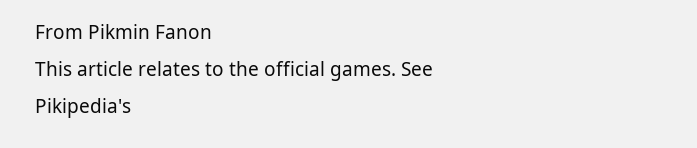From Pikmin Fanon
This article relates to the official games. See Pikipedia's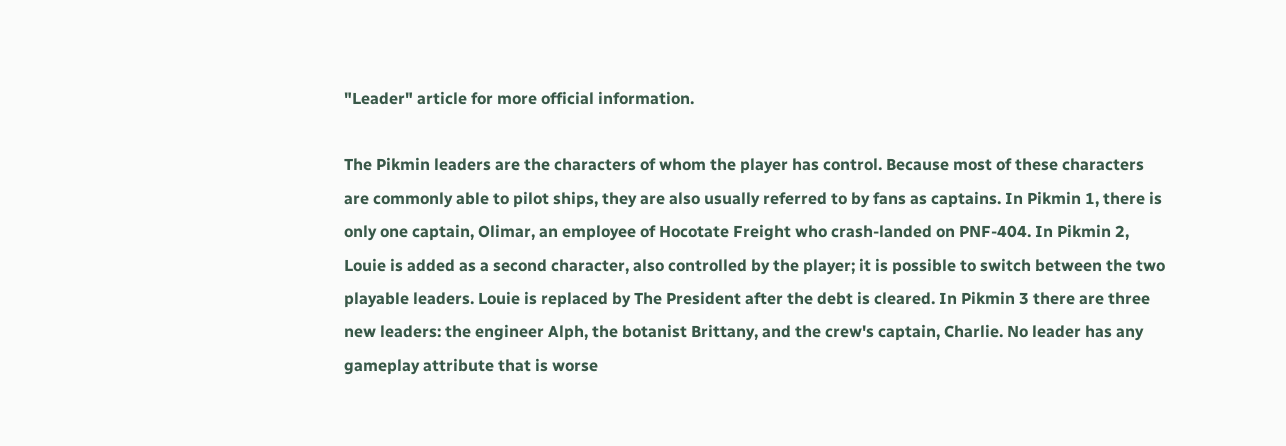"Leader" article for more official information.

The Pikmin leaders are the characters of whom the player has control. Because most of these characters are commonly able to pilot ships, they are also usually referred to by fans as captains. In Pikmin 1, there is only one captain, Olimar, an employee of Hocotate Freight who crash-landed on PNF-404. In Pikmin 2, Louie is added as a second character, also controlled by the player; it is possible to switch between the two playable leaders. Louie is replaced by The President after the debt is cleared. In Pikmin 3 there are three new leaders: the engineer Alph, the botanist Brittany, and the crew's captain, Charlie. No leader has any gameplay attribute that is worse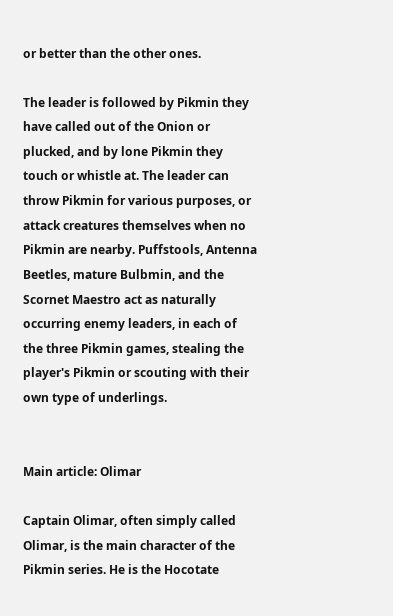or better than the other ones.

The leader is followed by Pikmin they have called out of the Onion or plucked, and by lone Pikmin they touch or whistle at. The leader can throw Pikmin for various purposes, or attack creatures themselves when no Pikmin are nearby. Puffstools, Antenna Beetles, mature Bulbmin, and the Scornet Maestro act as naturally occurring enemy leaders, in each of the three Pikmin games, stealing the player's Pikmin or scouting with their own type of underlings.


Main article: Olimar

Captain Olimar, often simply called Olimar, is the main character of the Pikmin series. He is the Hocotate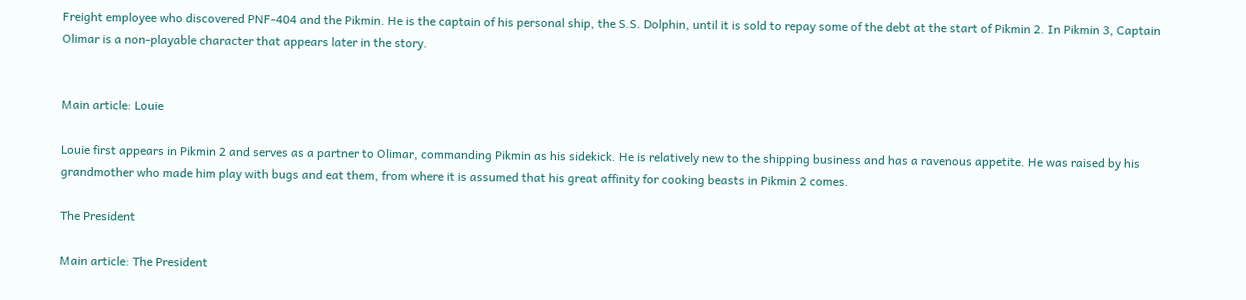Freight employee who discovered PNF-404 and the Pikmin. He is the captain of his personal ship, the S.S. Dolphin, until it is sold to repay some of the debt at the start of Pikmin 2. In Pikmin 3, Captain Olimar is a non-playable character that appears later in the story.


Main article: Louie

Louie first appears in Pikmin 2 and serves as a partner to Olimar, commanding Pikmin as his sidekick. He is relatively new to the shipping business and has a ravenous appetite. He was raised by his grandmother who made him play with bugs and eat them, from where it is assumed that his great affinity for cooking beasts in Pikmin 2 comes.

The President

Main article: The President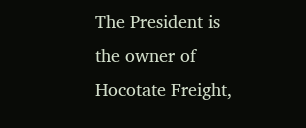The President is the owner of Hocotate Freight,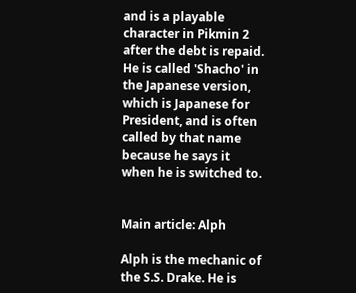and is a playable character in Pikmin 2 after the debt is repaid. He is called 'Shacho' in the Japanese version, which is Japanese for President, and is often called by that name because he says it when he is switched to.


Main article: Alph

Alph is the mechanic of the S.S. Drake. He is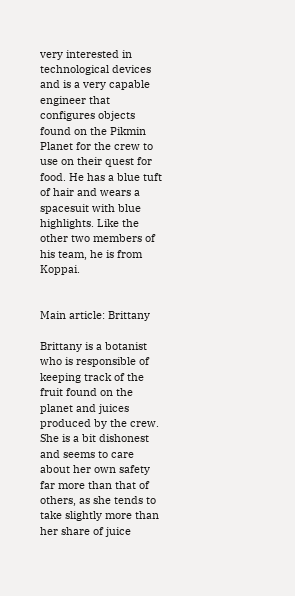very interested in technological devices and is a very capable engineer that configures objects found on the Pikmin Planet for the crew to use on their quest for food. He has a blue tuft of hair and wears a spacesuit with blue highlights. Like the other two members of his team, he is from Koppai.


Main article: Brittany

Brittany is a botanist who is responsible of keeping track of the fruit found on the planet and juices produced by the crew. She is a bit dishonest and seems to care about her own safety far more than that of others, as she tends to take slightly more than her share of juice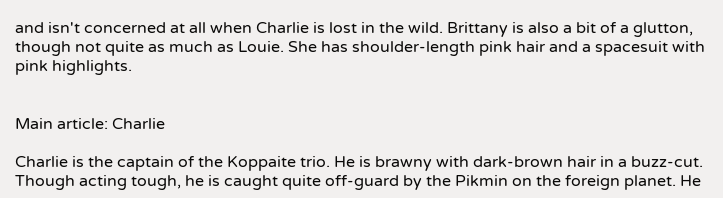and isn't concerned at all when Charlie is lost in the wild. Brittany is also a bit of a glutton, though not quite as much as Louie. She has shoulder-length pink hair and a spacesuit with pink highlights.


Main article: Charlie

Charlie is the captain of the Koppaite trio. He is brawny with dark-brown hair in a buzz-cut. Though acting tough, he is caught quite off-guard by the Pikmin on the foreign planet. He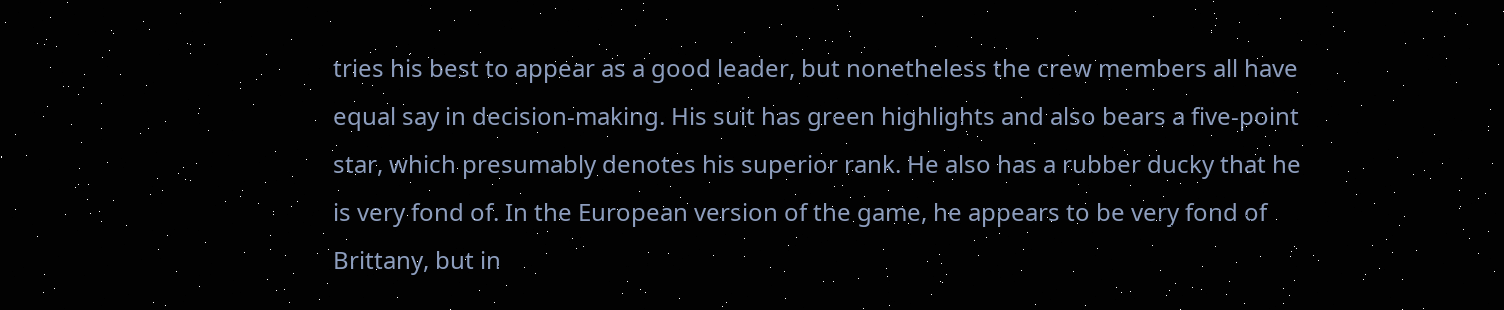tries his best to appear as a good leader, but nonetheless the crew members all have equal say in decision-making. His suit has green highlights and also bears a five-point star, which presumably denotes his superior rank. He also has a rubber ducky that he is very fond of. In the European version of the game, he appears to be very fond of Brittany, but in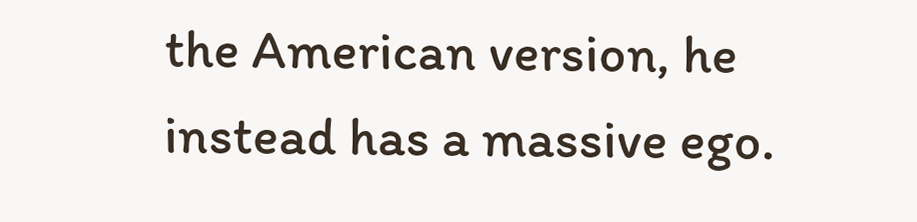the American version, he instead has a massive ego.